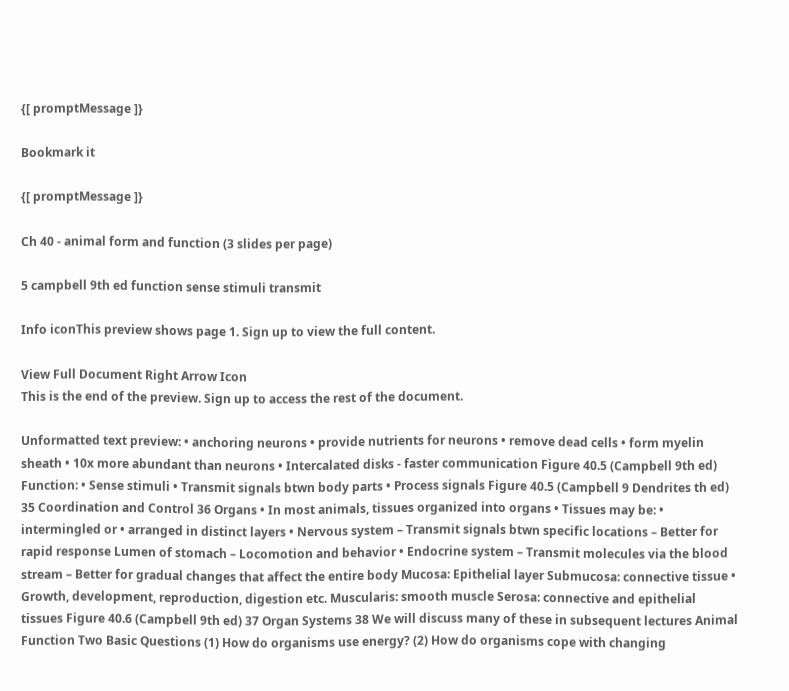{[ promptMessage ]}

Bookmark it

{[ promptMessage ]}

Ch 40 - animal form and function (3 slides per page)

5 campbell 9th ed function sense stimuli transmit

Info iconThis preview shows page 1. Sign up to view the full content.

View Full Document Right Arrow Icon
This is the end of the preview. Sign up to access the rest of the document.

Unformatted text preview: • anchoring neurons • provide nutrients for neurons • remove dead cells • form myelin sheath • 10x more abundant than neurons • Intercalated disks - faster communication Figure 40.5 (Campbell 9th ed) Function: • Sense stimuli • Transmit signals btwn body parts • Process signals Figure 40.5 (Campbell 9 Dendrites th ed) 35 Coordination and Control 36 Organs • In most animals, tissues organized into organs • Tissues may be: • intermingled or • arranged in distinct layers • Nervous system – Transmit signals btwn specific locations – Better for rapid response Lumen of stomach – Locomotion and behavior • Endocrine system – Transmit molecules via the blood stream – Better for gradual changes that affect the entire body Mucosa: Epithelial layer Submucosa: connective tissue • Growth, development, reproduction, digestion etc. Muscularis: smooth muscle Serosa: connective and epithelial tissues Figure 40.6 (Campbell 9th ed) 37 Organ Systems 38 We will discuss many of these in subsequent lectures Animal Function Two Basic Questions (1) How do organisms use energy? (2) How do organisms cope with changing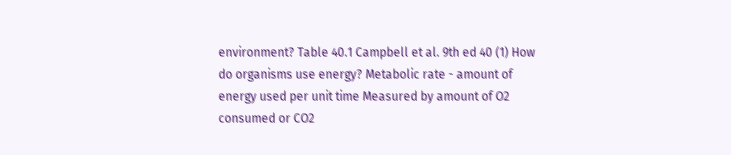environment? Table 40.1 Campbell et al. 9th ed 40 (1) How do organisms use energy? Metabolic rate - amount of energy used per unit time Measured by amount of O2 consumed or CO2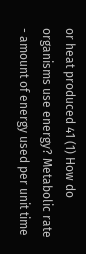or heat produced 41 (1) How do organisms use energy? Metabolic rate - amount of energy used per unit time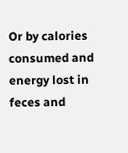Or by calories consumed and energy lost in feces and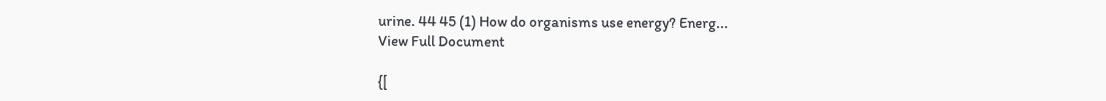urine. 44 45 (1) How do organisms use energy? Energ...
View Full Document

{[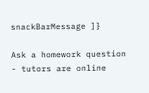snackBarMessage ]}

Ask a homework question - tutors are online